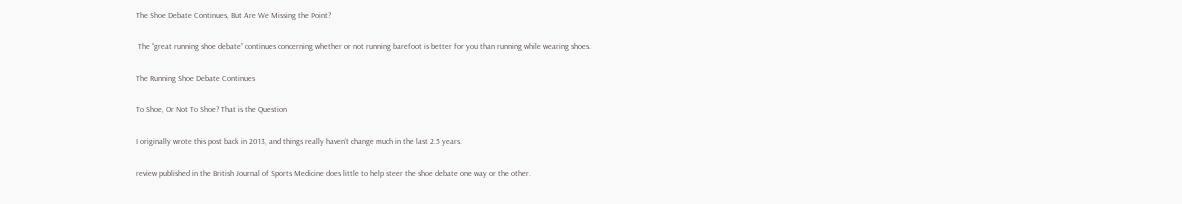The Shoe Debate Continues, But Are We Missing the Point?

 The “great running shoe debate” continues concerning whether or not running barefoot is better for you than running while wearing shoes.

The Running Shoe Debate Continues

To Shoe, Or Not To Shoe? That is the Question

I originally wrote this post back in 2013, and things really haven’t change much in the last 2.5 years.

review published in the British Journal of Sports Medicine does little to help steer the shoe debate one way or the other.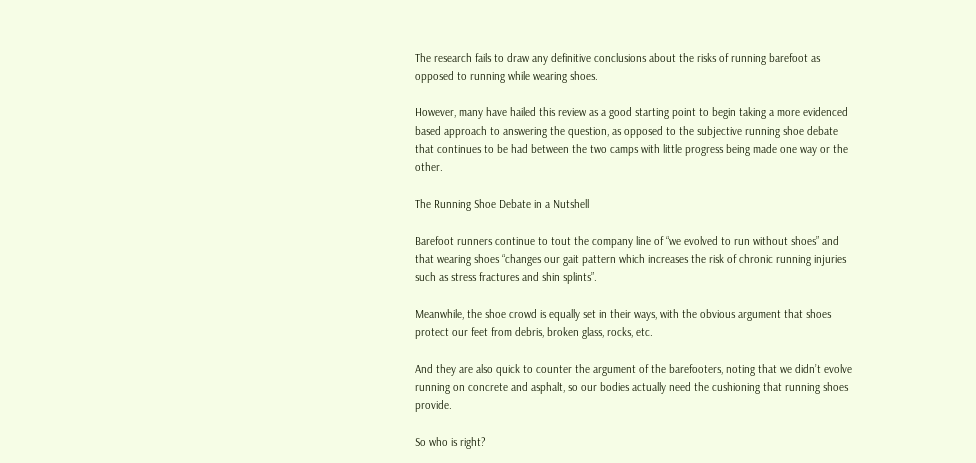The research fails to draw any definitive conclusions about the risks of running barefoot as opposed to running while wearing shoes.

However, many have hailed this review as a good starting point to begin taking a more evidenced based approach to answering the question, as opposed to the subjective running shoe debate that continues to be had between the two camps with little progress being made one way or the other.

The Running Shoe Debate in a Nutshell

Barefoot runners continue to tout the company line of “we evolved to run without shoes” and that wearing shoes “changes our gait pattern which increases the risk of chronic running injuries such as stress fractures and shin splints”.

Meanwhile, the shoe crowd is equally set in their ways, with the obvious argument that shoes protect our feet from debris, broken glass, rocks, etc.

And they are also quick to counter the argument of the barefooters, noting that we didn’t evolve running on concrete and asphalt, so our bodies actually need the cushioning that running shoes provide.

So who is right?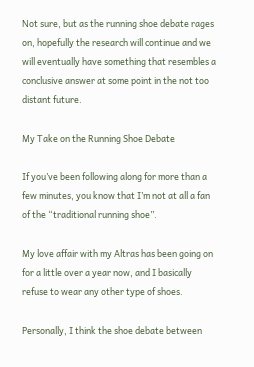Not sure, but as the running shoe debate rages on, hopefully the research will continue and we will eventually have something that resembles a conclusive answer at some point in the not too distant future.

My Take on the Running Shoe Debate

If you’ve been following along for more than a few minutes, you know that I’m not at all a fan of the “traditional running shoe”.

My love affair with my Altras has been going on for a little over a year now, and I basically refuse to wear any other type of shoes.

Personally, I think the shoe debate between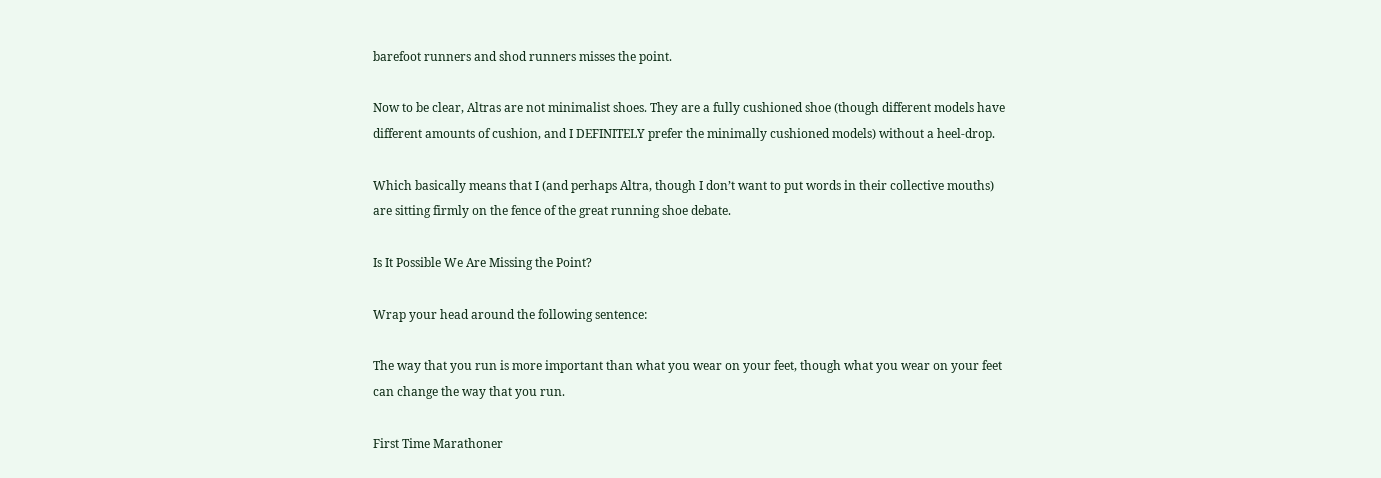barefoot runners and shod runners misses the point.

Now to be clear, Altras are not minimalist shoes. They are a fully cushioned shoe (though different models have different amounts of cushion, and I DEFINITELY prefer the minimally cushioned models) without a heel-drop.

Which basically means that I (and perhaps Altra, though I don’t want to put words in their collective mouths) are sitting firmly on the fence of the great running shoe debate.

Is It Possible We Are Missing the Point?

Wrap your head around the following sentence:

The way that you run is more important than what you wear on your feet, though what you wear on your feet can change the way that you run.

First Time Marathoner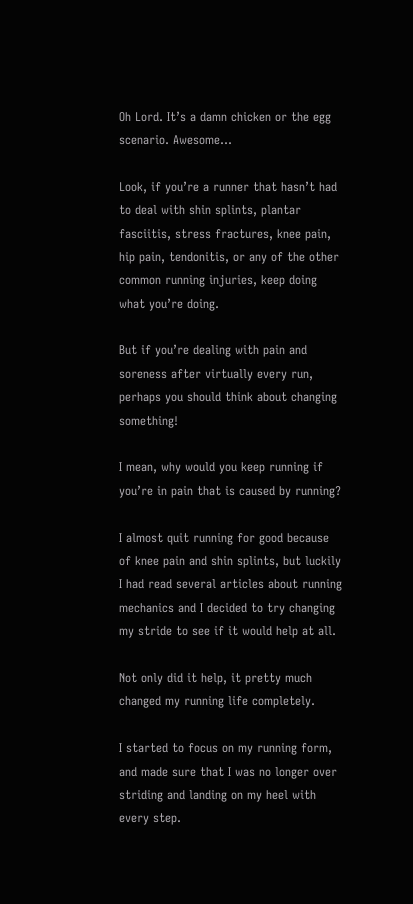Oh Lord. It’s a damn chicken or the egg scenario. Awesome…

Look, if you’re a runner that hasn’t had to deal with shin splints, plantar fasciitis, stress fractures, knee pain, hip pain, tendonitis, or any of the other common running injuries, keep doing what you’re doing.

But if you’re dealing with pain and soreness after virtually every run, perhaps you should think about changing something!

I mean, why would you keep running if you’re in pain that is caused by running?

I almost quit running for good because of knee pain and shin splints, but luckily I had read several articles about running mechanics and I decided to try changing my stride to see if it would help at all.

Not only did it help, it pretty much changed my running life completely.

I started to focus on my running form, and made sure that I was no longer over striding and landing on my heel with every step.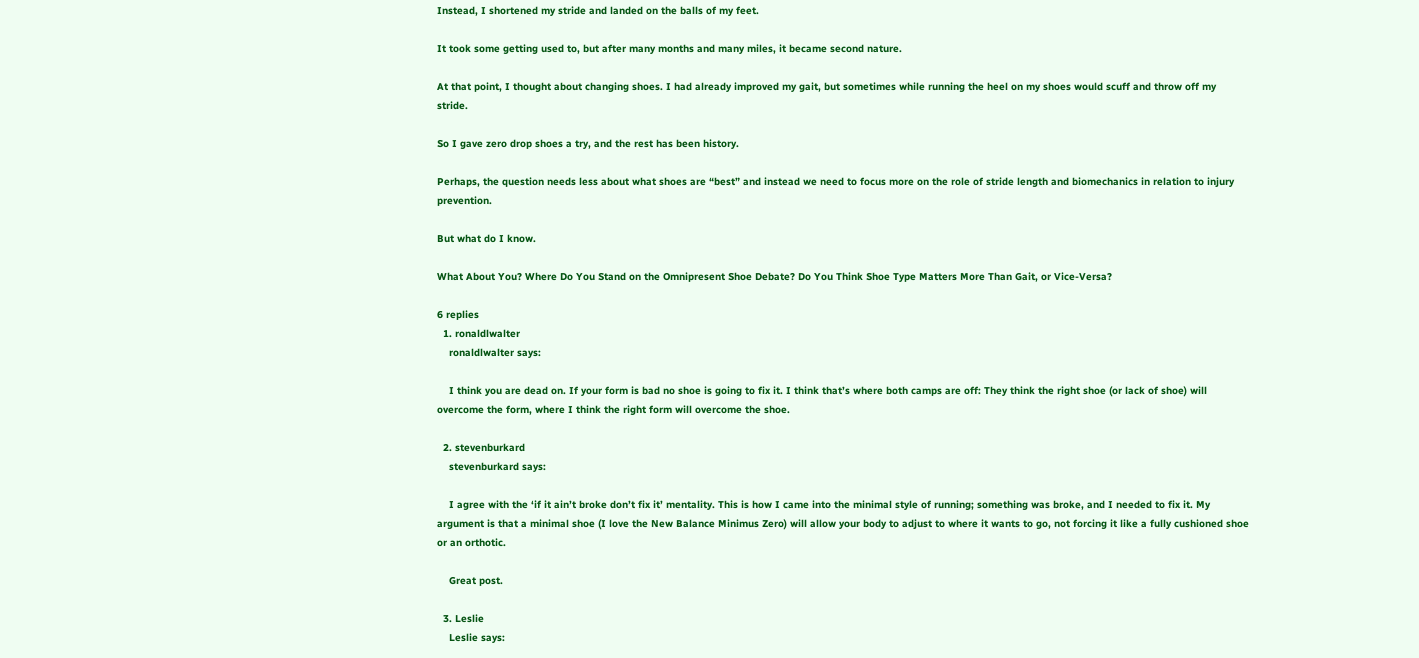Instead, I shortened my stride and landed on the balls of my feet.

It took some getting used to, but after many months and many miles, it became second nature.

At that point, I thought about changing shoes. I had already improved my gait, but sometimes while running the heel on my shoes would scuff and throw off my stride.

So I gave zero drop shoes a try, and the rest has been history.

Perhaps, the question needs less about what shoes are “best” and instead we need to focus more on the role of stride length and biomechanics in relation to injury prevention.

But what do I know.

What About You? Where Do You Stand on the Omnipresent Shoe Debate? Do You Think Shoe Type Matters More Than Gait, or Vice-Versa?

6 replies
  1. ronaldlwalter
    ronaldlwalter says:

    I think you are dead on. If your form is bad no shoe is going to fix it. I think that’s where both camps are off: They think the right shoe (or lack of shoe) will overcome the form, where I think the right form will overcome the shoe.

  2. stevenburkard
    stevenburkard says:

    I agree with the ‘if it ain’t broke don’t fix it’ mentality. This is how I came into the minimal style of running; something was broke, and I needed to fix it. My argument is that a minimal shoe (I love the New Balance Minimus Zero) will allow your body to adjust to where it wants to go, not forcing it like a fully cushioned shoe or an orthotic.

    Great post.

  3. Leslie
    Leslie says: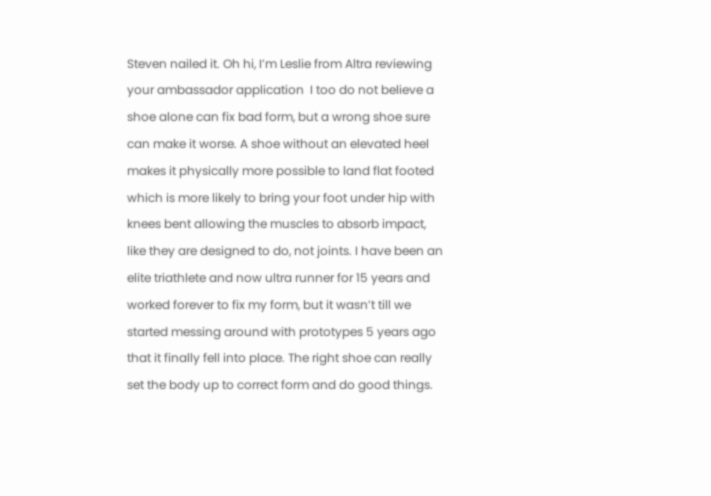Steven nailed it. Oh hi, I’m Leslie from Altra reviewing your ambassador application  I too do not believe a shoe alone can fix bad form, but a wrong shoe sure can make it worse. A shoe without an elevated heel makes it physically more possible to land flat footed which is more likely to bring your foot under hip with knees bent allowing the muscles to absorb impact, like they are designed to do, not joints. I have been an elite triathlete and now ultra runner for 15 years and worked forever to fix my form, but it wasn’t till we started messing around with prototypes 5 years ago that it finally fell into place. The right shoe can really set the body up to correct form and do good things.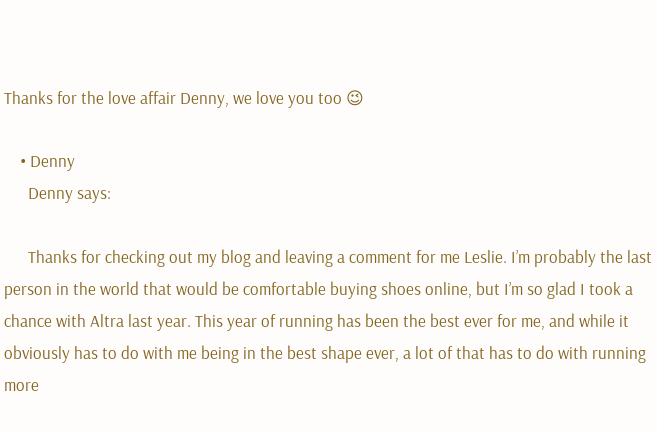Thanks for the love affair Denny, we love you too 😉

    • Denny
      Denny says:

      Thanks for checking out my blog and leaving a comment for me Leslie. I’m probably the last person in the world that would be comfortable buying shoes online, but I’m so glad I took a chance with Altra last year. This year of running has been the best ever for me, and while it obviously has to do with me being in the best shape ever, a lot of that has to do with running more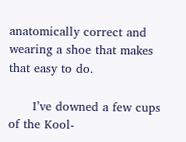anatomically correct and wearing a shoe that makes that easy to do.

      I’ve downed a few cups of the Kool-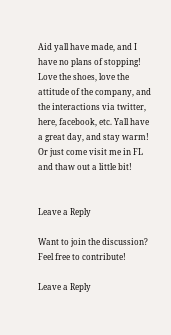Aid yall have made, and I have no plans of stopping! Love the shoes, love the attitude of the company, and the interactions via twitter, here, facebook, etc. Yall have a great day, and stay warm! Or just come visit me in FL and thaw out a little bit!


Leave a Reply

Want to join the discussion?
Feel free to contribute!

Leave a Reply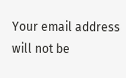Your email address will not be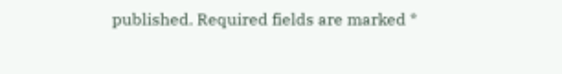published. Required fields are marked *